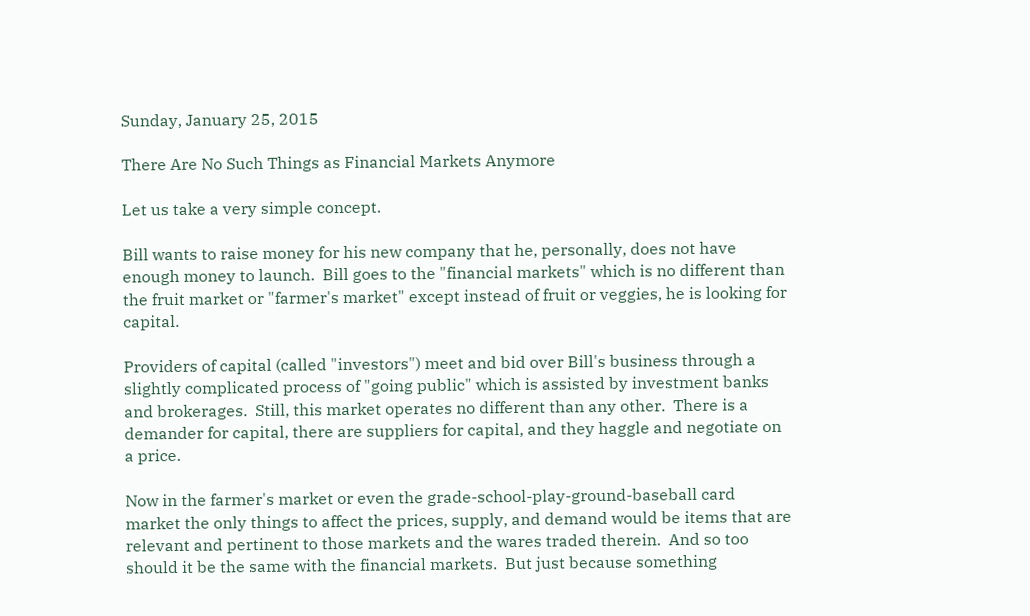Sunday, January 25, 2015

There Are No Such Things as Financial Markets Anymore

Let us take a very simple concept.

Bill wants to raise money for his new company that he, personally, does not have enough money to launch.  Bill goes to the "financial markets" which is no different than the fruit market or "farmer's market" except instead of fruit or veggies, he is looking for capital.

Providers of capital (called "investors") meet and bid over Bill's business through a slightly complicated process of "going public" which is assisted by investment banks and brokerages.  Still, this market operates no different than any other.  There is a demander for capital, there are suppliers for capital, and they haggle and negotiate on a price.

Now in the farmer's market or even the grade-school-play-ground-baseball card market the only things to affect the prices, supply, and demand would be items that are relevant and pertinent to those markets and the wares traded therein.  And so too should it be the same with the financial markets.  But just because something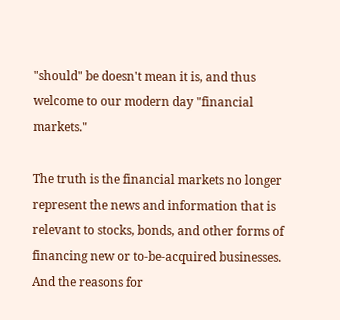"should" be doesn't mean it is, and thus welcome to our modern day "financial markets."

The truth is the financial markets no longer represent the news and information that is relevant to stocks, bonds, and other forms of financing new or to-be-acquired businesses.  And the reasons for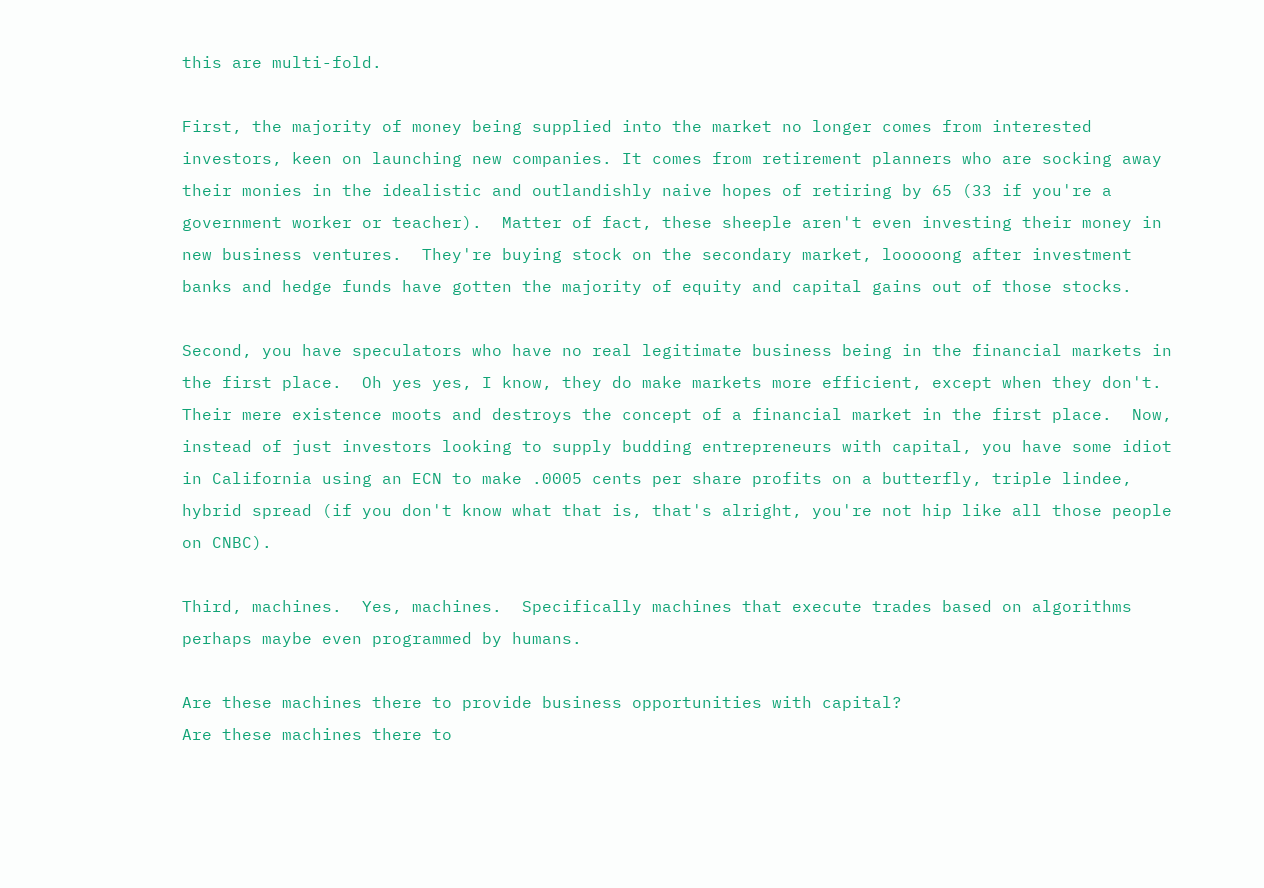this are multi-fold.

First, the majority of money being supplied into the market no longer comes from interested investors, keen on launching new companies. It comes from retirement planners who are socking away their monies in the idealistic and outlandishly naive hopes of retiring by 65 (33 if you're a government worker or teacher).  Matter of fact, these sheeple aren't even investing their money in new business ventures.  They're buying stock on the secondary market, looooong after investment banks and hedge funds have gotten the majority of equity and capital gains out of those stocks.

Second, you have speculators who have no real legitimate business being in the financial markets in the first place.  Oh yes yes, I know, they do make markets more efficient, except when they don't.  Their mere existence moots and destroys the concept of a financial market in the first place.  Now, instead of just investors looking to supply budding entrepreneurs with capital, you have some idiot in California using an ECN to make .0005 cents per share profits on a butterfly, triple lindee, hybrid spread (if you don't know what that is, that's alright, you're not hip like all those people on CNBC).

Third, machines.  Yes, machines.  Specifically machines that execute trades based on algorithms perhaps maybe even programmed by humans.

Are these machines there to provide business opportunities with capital?
Are these machines there to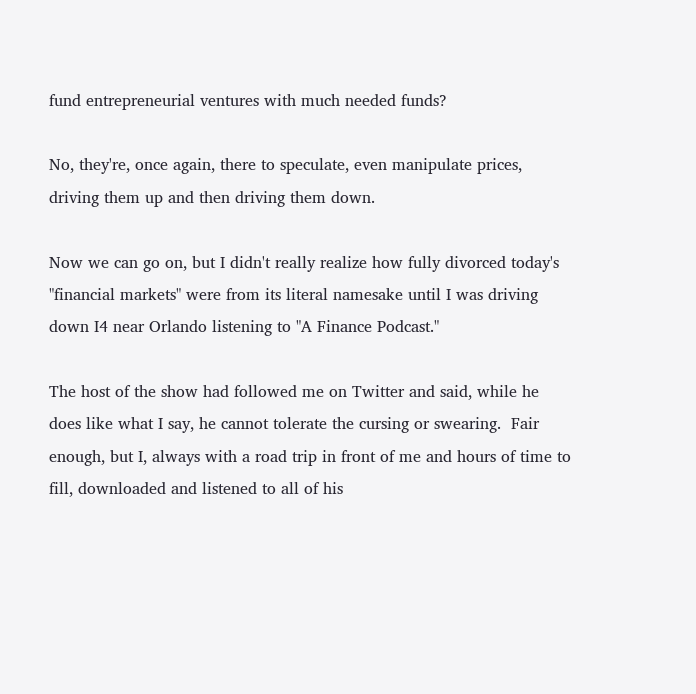fund entrepreneurial ventures with much needed funds?

No, they're, once again, there to speculate, even manipulate prices, driving them up and then driving them down.

Now we can go on, but I didn't really realize how fully divorced today's "financial markets" were from its literal namesake until I was driving down I4 near Orlando listening to "A Finance Podcast."

The host of the show had followed me on Twitter and said, while he does like what I say, he cannot tolerate the cursing or swearing.  Fair enough, but I, always with a road trip in front of me and hours of time to fill, downloaded and listened to all of his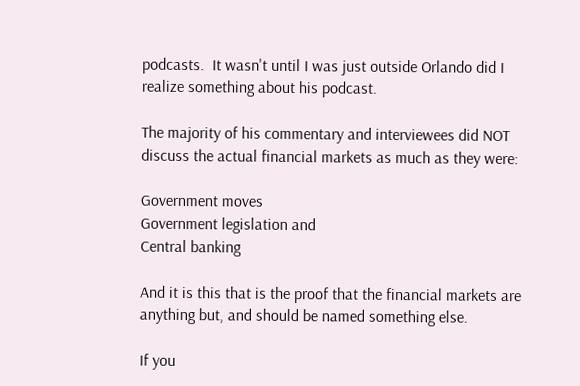podcasts.  It wasn't until I was just outside Orlando did I realize something about his podcast.

The majority of his commentary and interviewees did NOT discuss the actual financial markets as much as they were:

Government moves
Government legislation and
Central banking

And it is this that is the proof that the financial markets are anything but, and should be named something else.

If you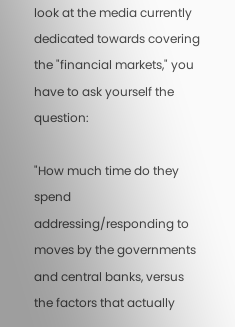look at the media currently dedicated towards covering the "financial markets," you have to ask yourself the question:

"How much time do they spend addressing/responding to moves by the governments and central banks, versus the factors that actually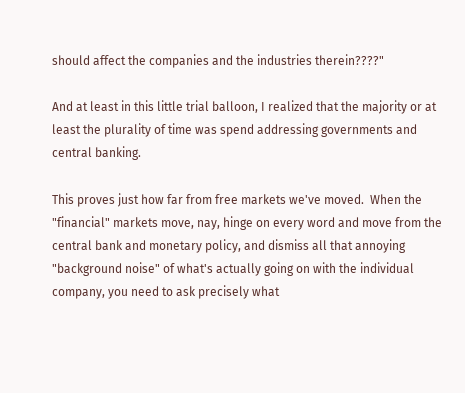should affect the companies and the industries therein????"

And at least in this little trial balloon, I realized that the majority or at least the plurality of time was spend addressing governments and central banking.

This proves just how far from free markets we've moved.  When the "financial" markets move, nay, hinge on every word and move from the central bank and monetary policy, and dismiss all that annoying "background noise" of what's actually going on with the individual company, you need to ask precisely what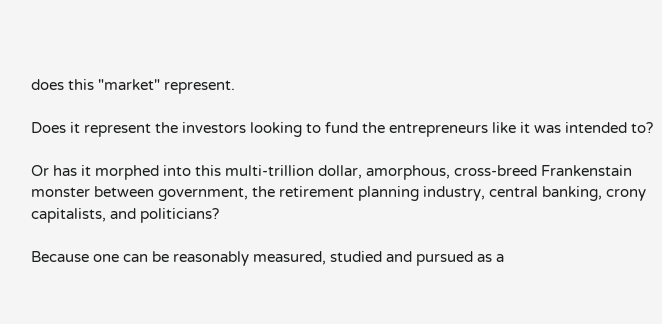does this "market" represent.

Does it represent the investors looking to fund the entrepreneurs like it was intended to?

Or has it morphed into this multi-trillion dollar, amorphous, cross-breed Frankenstain monster between government, the retirement planning industry, central banking, crony capitalists, and politicians?

Because one can be reasonably measured, studied and pursued as a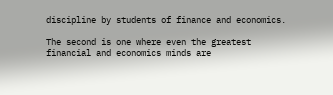discipline by students of finance and economics.

The second is one where even the greatest financial and economics minds are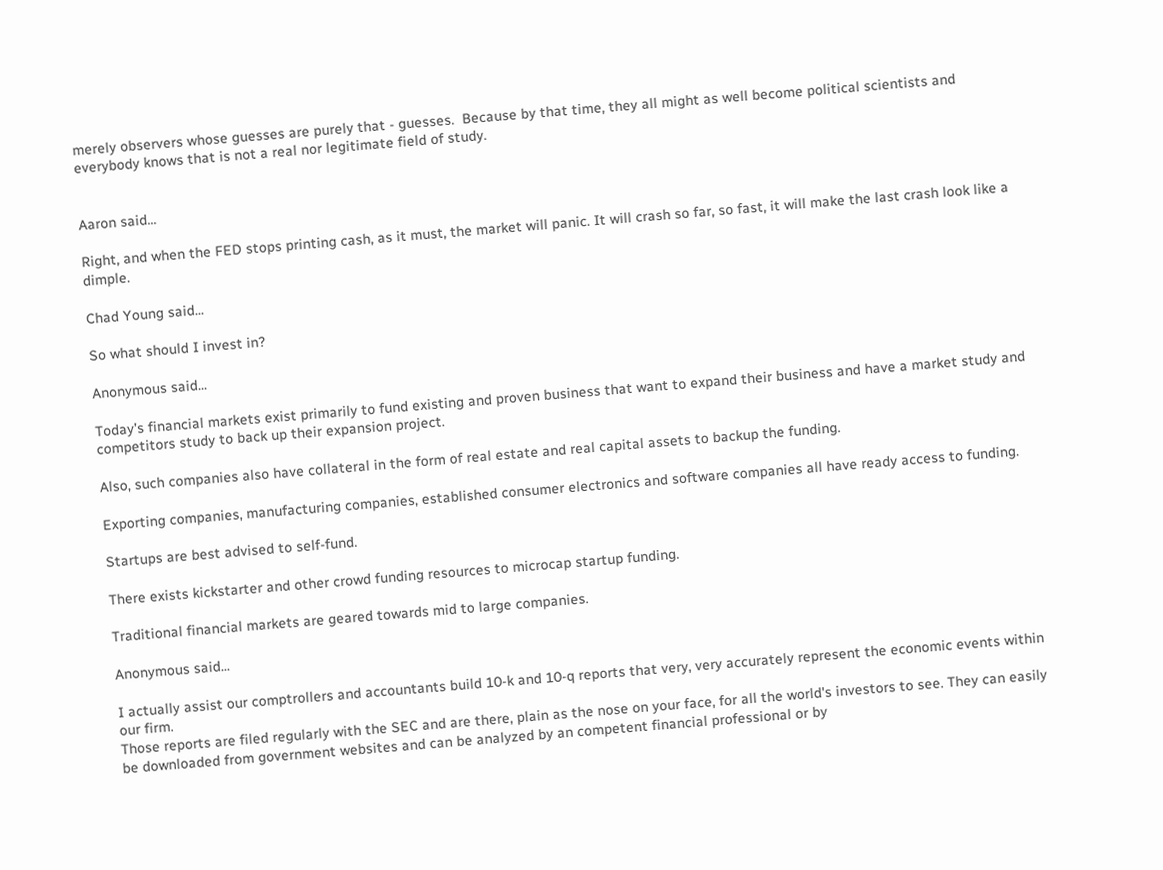merely observers whose guesses are purely that - guesses.  Because by that time, they all might as well become political scientists and everybody knows that is not a real nor legitimate field of study.


Aaron said...

Right, and when the FED stops printing cash, as it must, the market will panic. It will crash so far, so fast, it will make the last crash look like a dimple.

Chad Young said...

So what should I invest in?

Anonymous said...

Today's financial markets exist primarily to fund existing and proven business that want to expand their business and have a market study and competitors study to back up their expansion project.

Also, such companies also have collateral in the form of real estate and real capital assets to backup the funding.

Exporting companies, manufacturing companies, established consumer electronics and software companies all have ready access to funding.

Startups are best advised to self-fund.

There exists kickstarter and other crowd funding resources to microcap startup funding.

Traditional financial markets are geared towards mid to large companies.

Anonymous said...

I actually assist our comptrollers and accountants build 10-k and 10-q reports that very, very accurately represent the economic events within our firm.
Those reports are filed regularly with the SEC and are there, plain as the nose on your face, for all the world's investors to see. They can easily be downloaded from government websites and can be analyzed by an competent financial professional or by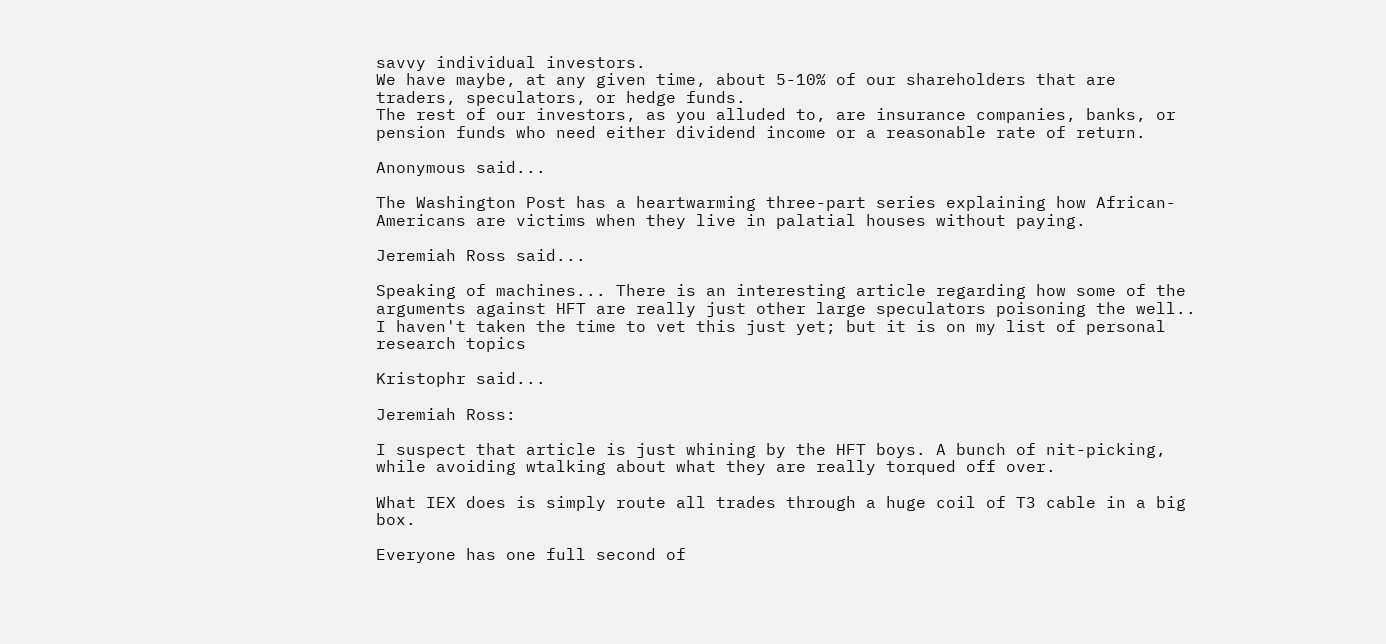savvy individual investors.
We have maybe, at any given time, about 5-10% of our shareholders that are traders, speculators, or hedge funds.
The rest of our investors, as you alluded to, are insurance companies, banks, or pension funds who need either dividend income or a reasonable rate of return.

Anonymous said...

The Washington Post has a heartwarming three-part series explaining how African-Americans are victims when they live in palatial houses without paying.

Jeremiah Ross said...

Speaking of machines... There is an interesting article regarding how some of the arguments against HFT are really just other large speculators poisoning the well.. I haven't taken the time to vet this just yet; but it is on my list of personal research topics

Kristophr said...

Jeremiah Ross:

I suspect that article is just whining by the HFT boys. A bunch of nit-picking, while avoiding wtalking about what they are really torqued off over.

What IEX does is simply route all trades through a huge coil of T3 cable in a big box.

Everyone has one full second of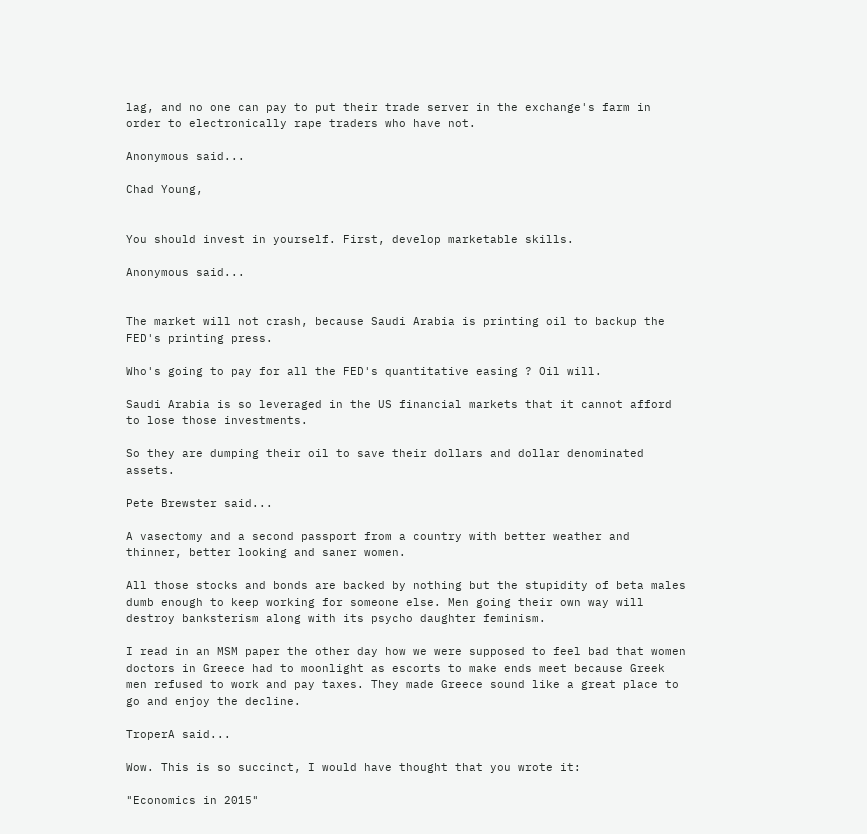lag, and no one can pay to put their trade server in the exchange's farm in order to electronically rape traders who have not.

Anonymous said...

Chad Young,


You should invest in yourself. First, develop marketable skills.

Anonymous said...


The market will not crash, because Saudi Arabia is printing oil to backup the FED's printing press.

Who's going to pay for all the FED's quantitative easing ? Oil will.

Saudi Arabia is so leveraged in the US financial markets that it cannot afford to lose those investments.

So they are dumping their oil to save their dollars and dollar denominated assets.

Pete Brewster said...

A vasectomy and a second passport from a country with better weather and thinner, better looking and saner women.

All those stocks and bonds are backed by nothing but the stupidity of beta males dumb enough to keep working for someone else. Men going their own way will destroy banksterism along with its psycho daughter feminism.

I read in an MSM paper the other day how we were supposed to feel bad that women doctors in Greece had to moonlight as escorts to make ends meet because Greek men refused to work and pay taxes. They made Greece sound like a great place to go and enjoy the decline.

TroperA said...

Wow. This is so succinct, I would have thought that you wrote it:

"Economics in 2015"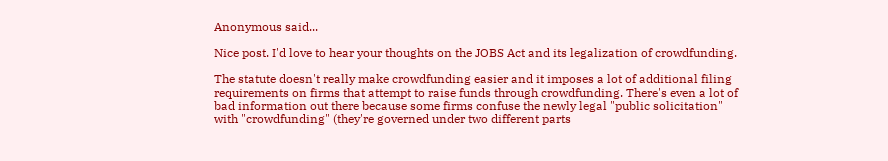Anonymous said...

Nice post. I'd love to hear your thoughts on the JOBS Act and its legalization of crowdfunding.

The statute doesn't really make crowdfunding easier and it imposes a lot of additional filing requirements on firms that attempt to raise funds through crowdfunding. There's even a lot of bad information out there because some firms confuse the newly legal "public solicitation" with "crowdfunding" (they're governed under two different parts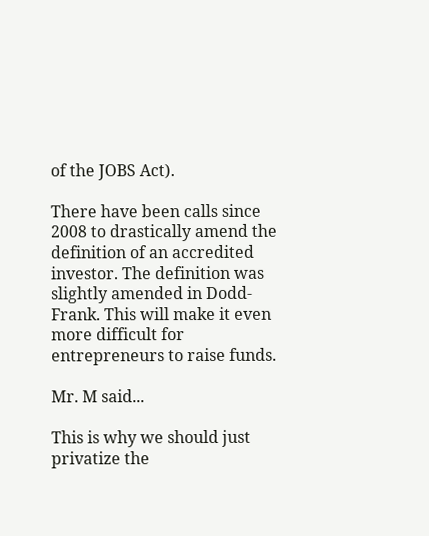of the JOBS Act).

There have been calls since 2008 to drastically amend the definition of an accredited investor. The definition was slightly amended in Dodd-Frank. This will make it even more difficult for entrepreneurs to raise funds.

Mr. M said...

This is why we should just privatize the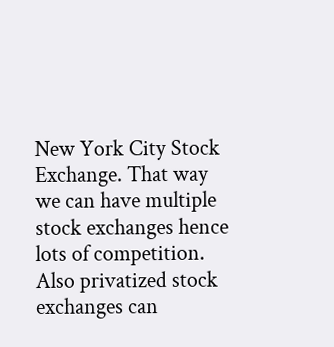New York City Stock Exchange. That way we can have multiple stock exchanges hence lots of competition. Also privatized stock exchanges can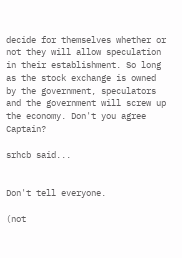decide for themselves whether or not they will allow speculation in their establishment. So long as the stock exchange is owned by the government, speculators and the government will screw up the economy. Don't you agree Captain?

srhcb said...


Don't tell everyone.

(not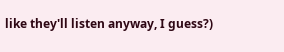like they'll listen anyway, I guess?)